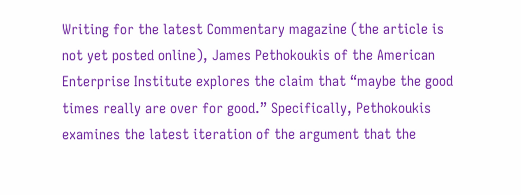Writing for the latest Commentary magazine (the article is not yet posted online), James Pethokoukis of the American Enterprise Institute explores the claim that “maybe the good times really are over for good.” Specifically, Pethokoukis examines the latest iteration of the argument that the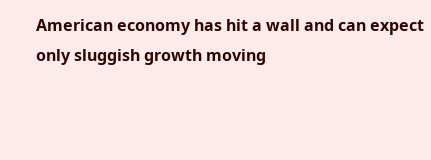American economy has hit a wall and can expect only sluggish growth moving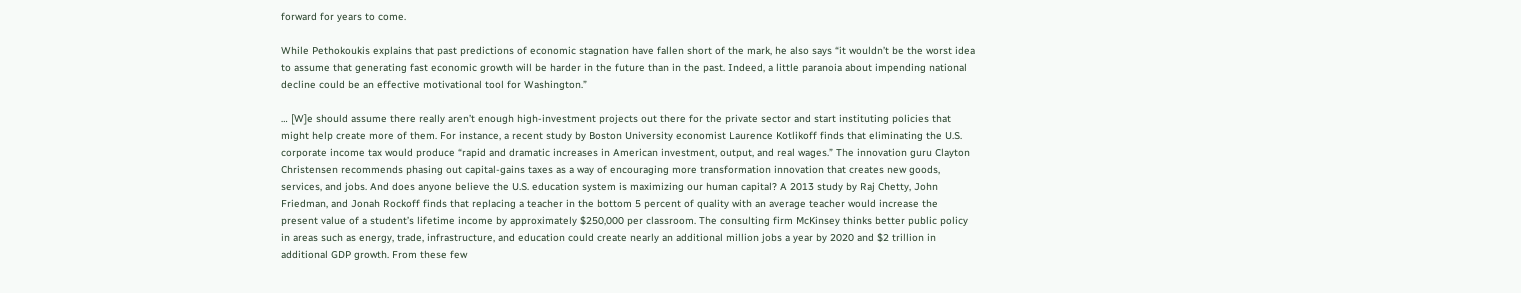forward for years to come.

While Pethokoukis explains that past predictions of economic stagnation have fallen short of the mark, he also says “it wouldn’t be the worst idea to assume that generating fast economic growth will be harder in the future than in the past. Indeed, a little paranoia about impending national decline could be an effective motivational tool for Washington.”

… [W]e should assume there really aren’t enough high-investment projects out there for the private sector and start instituting policies that might help create more of them. For instance, a recent study by Boston University economist Laurence Kotlikoff finds that eliminating the U.S. corporate income tax would produce “rapid and dramatic increases in American investment, output, and real wages.” The innovation guru Clayton Christensen recommends phasing out capital-gains taxes as a way of encouraging more transformation innovation that creates new goods, services, and jobs. And does anyone believe the U.S. education system is maximizing our human capital? A 2013 study by Raj Chetty, John Friedman, and Jonah Rockoff finds that replacing a teacher in the bottom 5 percent of quality with an average teacher would increase the present value of a student’s lifetime income by approximately $250,000 per classroom. The consulting firm McKinsey thinks better public policy in areas such as energy, trade, infrastructure, and education could create nearly an additional million jobs a year by 2020 and $2 trillion in additional GDP growth. From these few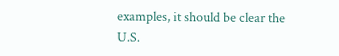examples, it should be clear the U.S.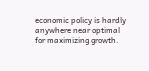economic policy is hardly anywhere near optimal for maximizing growth.